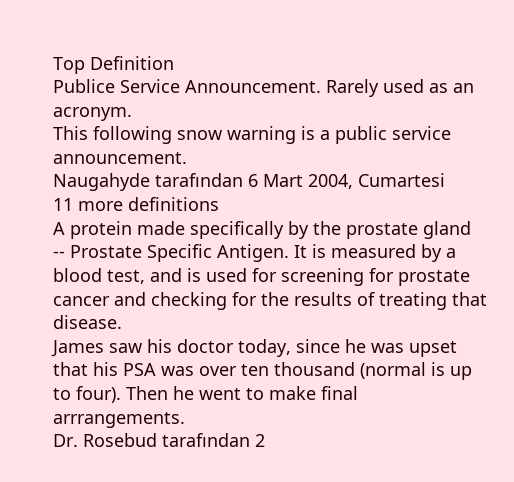Top Definition
Publice Service Announcement. Rarely used as an acronym.
This following snow warning is a public service announcement.
Naugahyde tarafından 6 Mart 2004, Cumartesi
11 more definitions
A protein made specifically by the prostate gland -- Prostate Specific Antigen. It is measured by a blood test, and is used for screening for prostate cancer and checking for the results of treating that disease.
James saw his doctor today, since he was upset that his PSA was over ten thousand (normal is up to four). Then he went to make final arrrangements.
Dr. Rosebud tarafından 2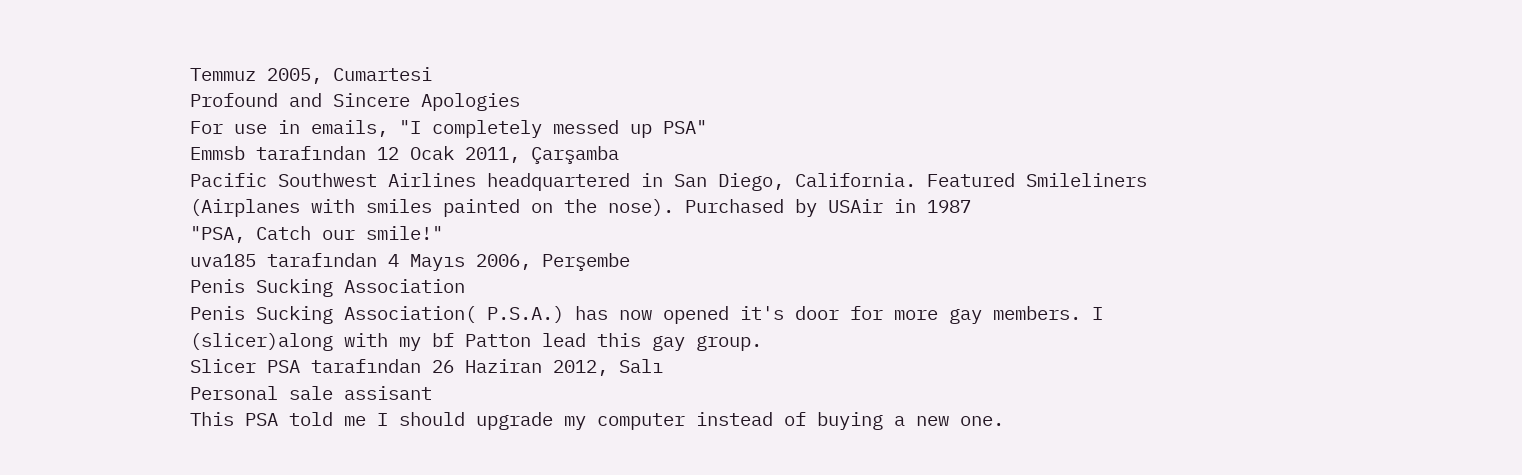Temmuz 2005, Cumartesi
Profound and Sincere Apologies
For use in emails, "I completely messed up PSA"
Emmsb tarafından 12 Ocak 2011, Çarşamba
Pacific Southwest Airlines headquartered in San Diego, California. Featured Smileliners (Airplanes with smiles painted on the nose). Purchased by USAir in 1987
"PSA, Catch our smile!"
uva185 tarafından 4 Mayıs 2006, Perşembe
Penis Sucking Association
Penis Sucking Association( P.S.A.) has now opened it's door for more gay members. I (slicer)along with my bf Patton lead this gay group.
Slicer PSA tarafından 26 Haziran 2012, Salı
Personal sale assisant
This PSA told me I should upgrade my computer instead of buying a new one.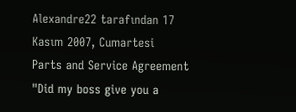Alexandre22 tarafından 17 Kasım 2007, Cumartesi
Parts and Service Agreement
"Did my boss give you a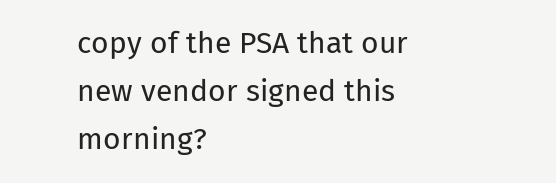copy of the PSA that our new vendor signed this morning?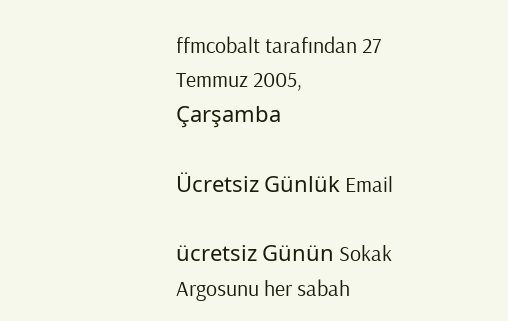ffmcobalt tarafından 27 Temmuz 2005, Çarşamba

Ücretsiz Günlük Email

ücretsiz Günün Sokak Argosunu her sabah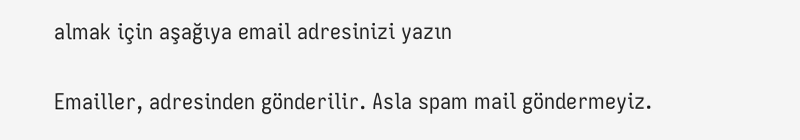almak için aşağıya email adresinizi yazın

Emailler, adresinden gönderilir. Asla spam mail göndermeyiz.